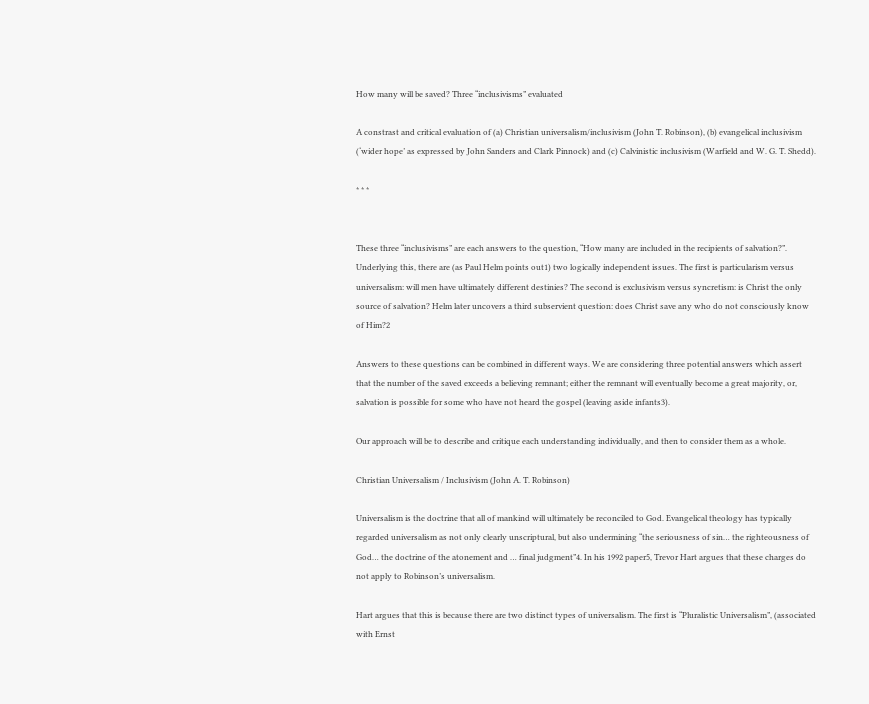How many will be saved? Three “inclusivisms” evaluated

A constrast and critical evaluation of (a) Christian universalism/inclusivism (John T. Robinson), (b) evangelical inclusivism (‘wider hope’ as expressed by John Sanders and Clark Pinnock) and (c) Calvinistic inclusivism (Warfield and W. G. T. Shedd).

* * *


These three “inclusivisms” are each answers to the question, “How many are included in the recipients of salvation?”. Underlying this, there are (as Paul Helm points out1) two logically independent issues. The first is particularism versus universalism: will men have ultimately different destinies? The second is exclusivism versus syncretism: is Christ the only source of salvation? Helm later uncovers a third subservient question: does Christ save any who do not consciously know of Him?2

Answers to these questions can be combined in different ways. We are considering three potential answers which assert that the number of the saved exceeds a believing remnant; either the remnant will eventually become a great majority, or, salvation is possible for some who have not heard the gospel (leaving aside infants3).

Our approach will be to describe and critique each understanding individually, and then to consider them as a whole.

Christian Universalism / Inclusivism (John A. T. Robinson)

Universalism is the doctrine that all of mankind will ultimately be reconciled to God. Evangelical theology has typically regarded universalism as not only clearly unscriptural, but also undermining “the seriousness of sin… the righteousness of God… the doctrine of the atonement and … final judgment”4. In his 1992 paper5, Trevor Hart argues that these charges do not apply to Robinson’s universalism.

Hart argues that this is because there are two distinct types of universalism. The first is “Pluralistic Universalism”, (associated with Ernst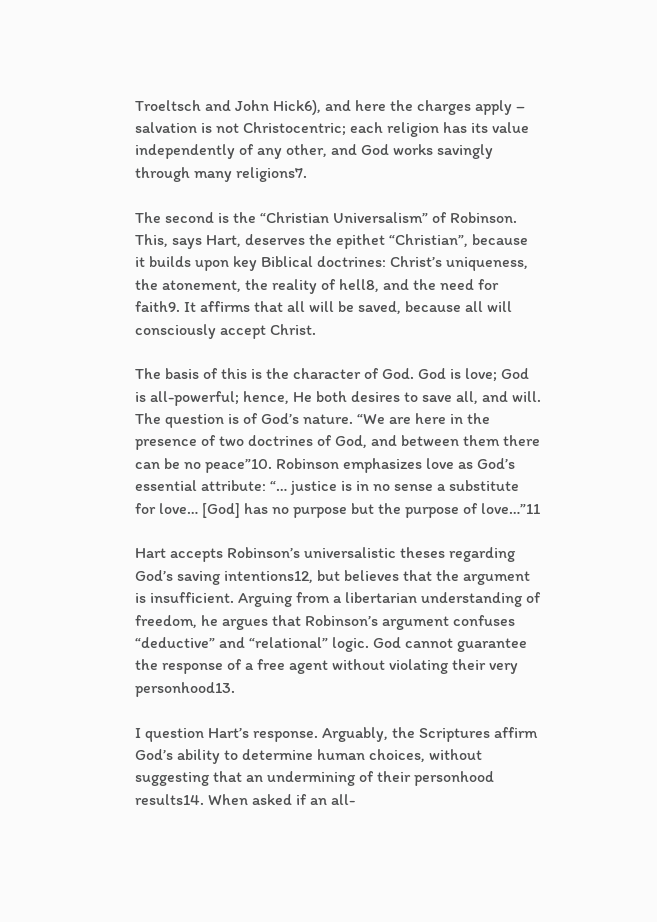Troeltsch and John Hick6), and here the charges apply – salvation is not Christocentric; each religion has its value independently of any other, and God works savingly through many religions7.

The second is the “Christian Universalism” of Robinson. This, says Hart, deserves the epithet “Christian”, because it builds upon key Biblical doctrines: Christ’s uniqueness, the atonement, the reality of hell8, and the need for faith9. It affirms that all will be saved, because all will consciously accept Christ.

The basis of this is the character of God. God is love; God is all-powerful; hence, He both desires to save all, and will. The question is of God’s nature. “We are here in the presence of two doctrines of God, and between them there can be no peace”10. Robinson emphasizes love as God’s essential attribute: “… justice is in no sense a substitute for love… [God] has no purpose but the purpose of love…”11

Hart accepts Robinson’s universalistic theses regarding God’s saving intentions12, but believes that the argument is insufficient. Arguing from a libertarian understanding of freedom, he argues that Robinson’s argument confuses “deductive” and “relational” logic. God cannot guarantee the response of a free agent without violating their very personhood13.

I question Hart’s response. Arguably, the Scriptures affirm God’s ability to determine human choices, without suggesting that an undermining of their personhood results14. When asked if an all-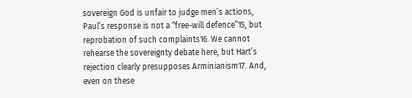sovereign God is unfair to judge men’s actions, Paul’s response is not a “free-will defence”15, but reprobation of such complaints16. We cannot rehearse the sovereignty debate here, but Hart’s rejection clearly presupposes Arminianism17. And, even on these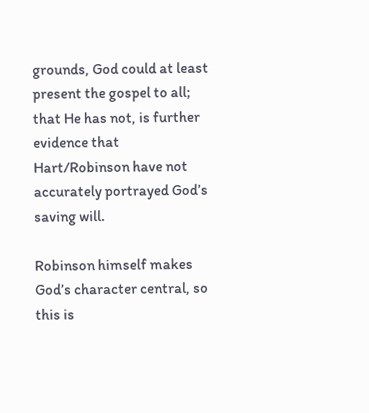grounds, God could at least present the gospel to all; that He has not, is further evidence that Hart/Robinson have not accurately portrayed God’s saving will.

Robinson himself makes God’s character central, so this is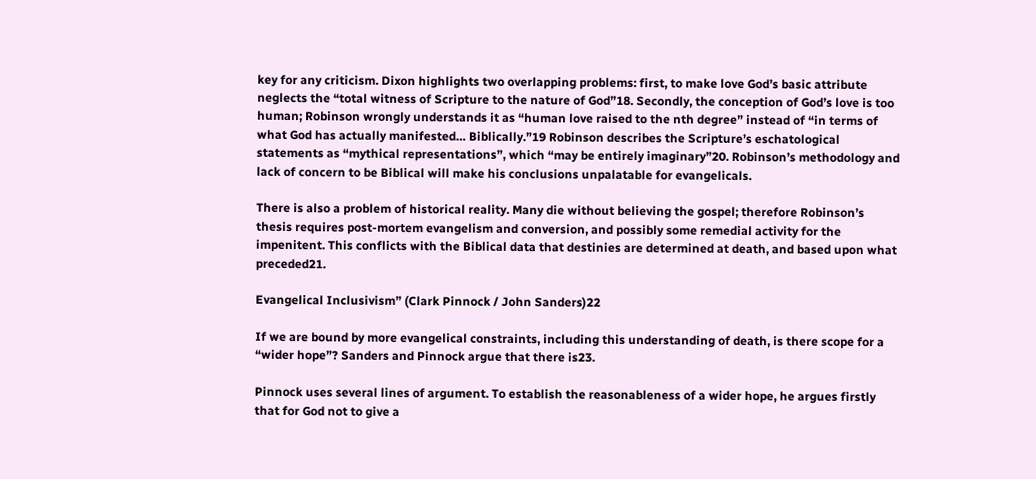key for any criticism. Dixon highlights two overlapping problems: first, to make love God’s basic attribute neglects the “total witness of Scripture to the nature of God”18. Secondly, the conception of God’s love is too human; Robinson wrongly understands it as “human love raised to the nth degree” instead of “in terms of what God has actually manifested… Biblically.”19 Robinson describes the Scripture’s eschatological statements as “mythical representations”, which “may be entirely imaginary”20. Robinson’s methodology and lack of concern to be Biblical will make his conclusions unpalatable for evangelicals.

There is also a problem of historical reality. Many die without believing the gospel; therefore Robinson’s thesis requires post-mortem evangelism and conversion, and possibly some remedial activity for the impenitent. This conflicts with the Biblical data that destinies are determined at death, and based upon what preceded21.

Evangelical Inclusivism” (Clark Pinnock / John Sanders)22

If we are bound by more evangelical constraints, including this understanding of death, is there scope for a “wider hope”? Sanders and Pinnock argue that there is23.

Pinnock uses several lines of argument. To establish the reasonableness of a wider hope, he argues firstly that for God not to give a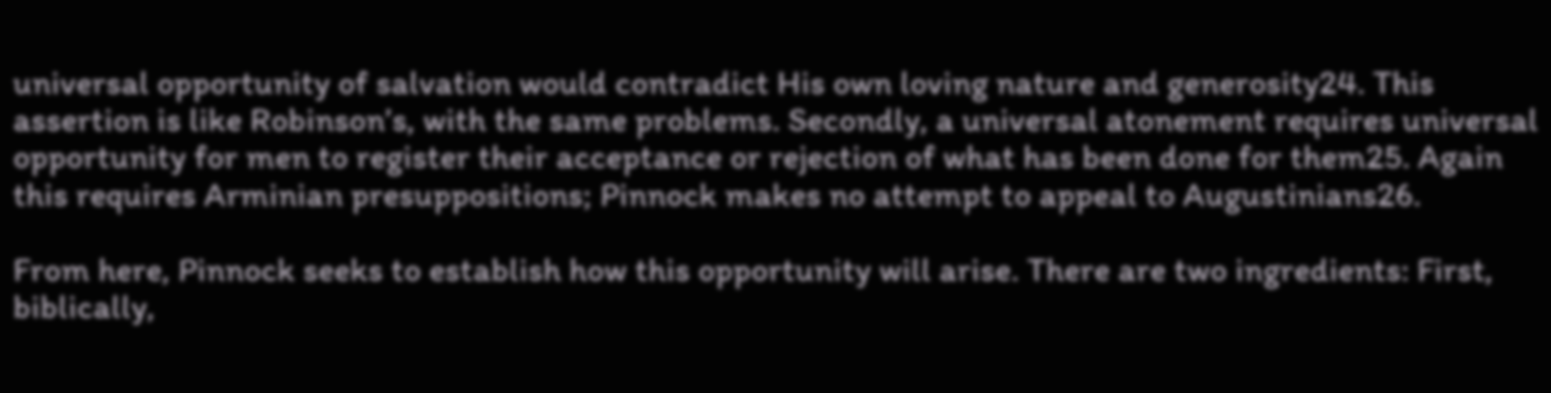universal opportunity of salvation would contradict His own loving nature and generosity24. This assertion is like Robinson’s, with the same problems. Secondly, a universal atonement requires universal opportunity for men to register their acceptance or rejection of what has been done for them25. Again this requires Arminian presuppositions; Pinnock makes no attempt to appeal to Augustinians26.

From here, Pinnock seeks to establish how this opportunity will arise. There are two ingredients: First, biblically,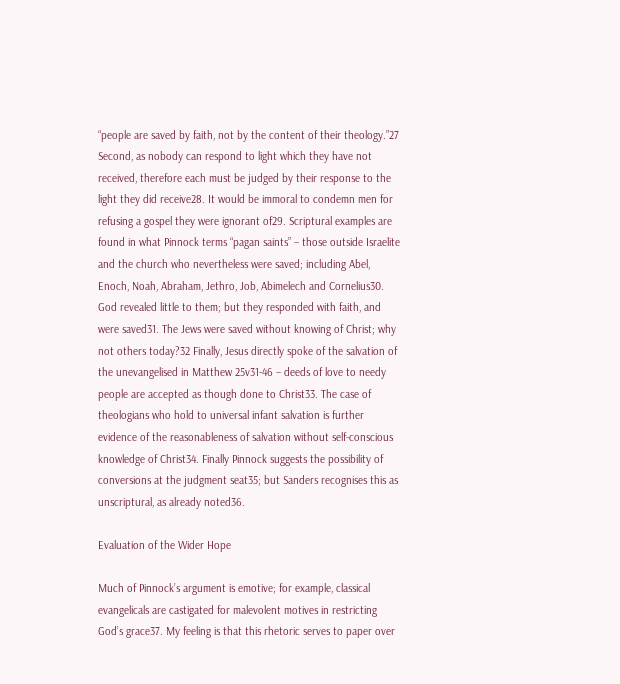“people are saved by faith, not by the content of their theology.”27 Second, as nobody can respond to light which they have not received, therefore each must be judged by their response to the light they did receive28. It would be immoral to condemn men for refusing a gospel they were ignorant of29. Scriptural examples are found in what Pinnock terms “pagan saints” – those outside Israelite and the church who nevertheless were saved; including Abel, Enoch, Noah, Abraham, Jethro, Job, Abimelech and Cornelius30. God revealed little to them; but they responded with faith, and were saved31. The Jews were saved without knowing of Christ; why not others today?32 Finally, Jesus directly spoke of the salvation of the unevangelised in Matthew 25v31-46 – deeds of love to needy people are accepted as though done to Christ33. The case of theologians who hold to universal infant salvation is further evidence of the reasonableness of salvation without self-conscious knowledge of Christ34. Finally Pinnock suggests the possibility of conversions at the judgment seat35; but Sanders recognises this as unscriptural, as already noted36.

Evaluation of the Wider Hope

Much of Pinnock’s argument is emotive; for example, classical evangelicals are castigated for malevolent motives in restricting God’s grace37. My feeling is that this rhetoric serves to paper over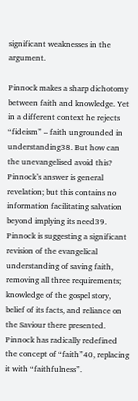significant weaknesses in the argument.

Pinnock makes a sharp dichotomy between faith and knowledge. Yet in a different context he rejects “fideism” – faith ungrounded in understanding38. But how can the unevangelised avoid this? Pinnock’s answer is general revelation; but this contains no information facilitating salvation beyond implying its need39. Pinnock is suggesting a significant revision of the evangelical understanding of saving faith, removing all three requirements; knowledge of the gospel story, belief of its facts, and reliance on the Saviour there presented. Pinnock has radically redefined the concept of “faith”40, replacing it with “faithfulness”.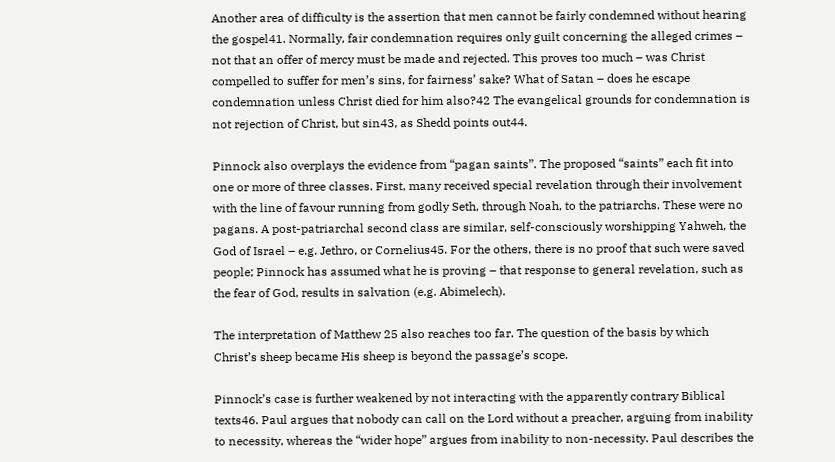Another area of difficulty is the assertion that men cannot be fairly condemned without hearing the gospel41. Normally, fair condemnation requires only guilt concerning the alleged crimes – not that an offer of mercy must be made and rejected. This proves too much – was Christ compelled to suffer for men’s sins, for fairness’ sake? What of Satan – does he escape condemnation unless Christ died for him also?42 The evangelical grounds for condemnation is not rejection of Christ, but sin43, as Shedd points out44.

Pinnock also overplays the evidence from “pagan saints”. The proposed “saints” each fit into one or more of three classes. First, many received special revelation through their involvement with the line of favour running from godly Seth, through Noah, to the patriarchs. These were no pagans. A post-patriarchal second class are similar, self-consciously worshipping Yahweh, the God of Israel – e.g. Jethro, or Cornelius45. For the others, there is no proof that such were saved people; Pinnock has assumed what he is proving – that response to general revelation, such as the fear of God, results in salvation (e.g. Abimelech).

The interpretation of Matthew 25 also reaches too far. The question of the basis by which Christ’s sheep became His sheep is beyond the passage’s scope.

Pinnock’s case is further weakened by not interacting with the apparently contrary Biblical texts46. Paul argues that nobody can call on the Lord without a preacher, arguing from inability to necessity, whereas the “wider hope” argues from inability to non-necessity. Paul describes the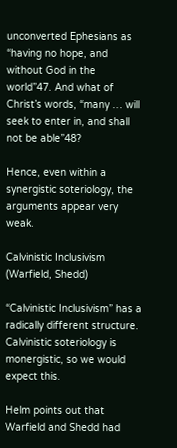unconverted Ephesians as “having no hope, and without God in the world”47. And what of Christ’s words, “many … will seek to enter in, and shall not be able”48?

Hence, even within a synergistic soteriology, the arguments appear very weak.

Calvinistic Inclusivism (Warfield, Shedd)

“Calvinistic Inclusivism” has a radically different structure. Calvinistic soteriology is monergistic, so we would expect this.

Helm points out that Warfield and Shedd had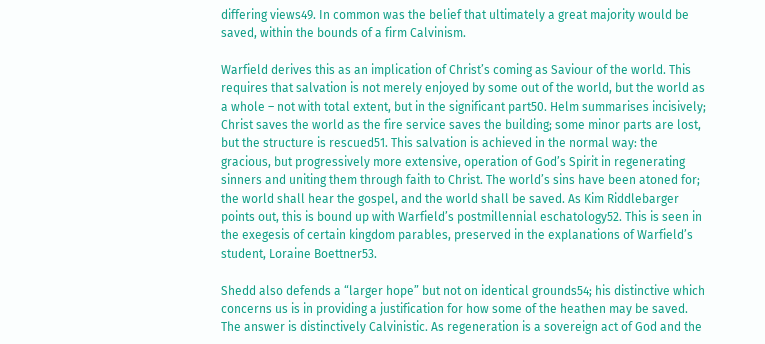differing views49. In common was the belief that ultimately a great majority would be saved, within the bounds of a firm Calvinism.

Warfield derives this as an implication of Christ’s coming as Saviour of the world. This requires that salvation is not merely enjoyed by some out of the world, but the world as a whole – not with total extent, but in the significant part50. Helm summarises incisively; Christ saves the world as the fire service saves the building; some minor parts are lost, but the structure is rescued51. This salvation is achieved in the normal way: the gracious, but progressively more extensive, operation of God’s Spirit in regenerating sinners and uniting them through faith to Christ. The world’s sins have been atoned for; the world shall hear the gospel, and the world shall be saved. As Kim Riddlebarger points out, this is bound up with Warfield’s postmillennial eschatology52. This is seen in the exegesis of certain kingdom parables, preserved in the explanations of Warfield’s student, Loraine Boettner53.

Shedd also defends a “larger hope” but not on identical grounds54; his distinctive which concerns us is in providing a justification for how some of the heathen may be saved. The answer is distinctively Calvinistic. As regeneration is a sovereign act of God and the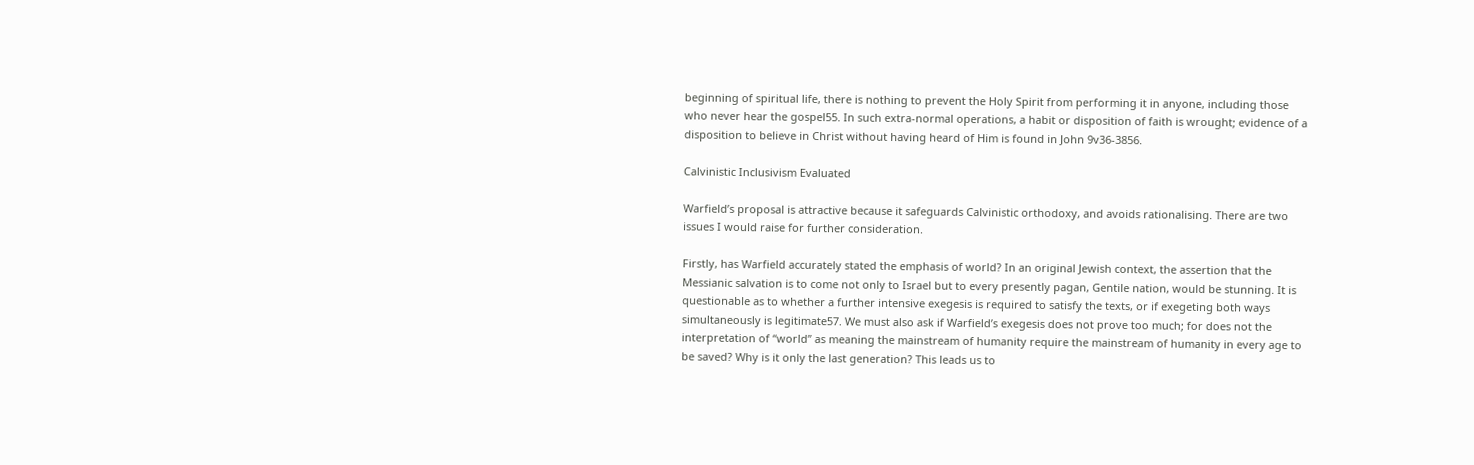beginning of spiritual life, there is nothing to prevent the Holy Spirit from performing it in anyone, including those who never hear the gospel55. In such extra-normal operations, a habit or disposition of faith is wrought; evidence of a disposition to believe in Christ without having heard of Him is found in John 9v36-3856.

Calvinistic Inclusivism Evaluated

Warfield’s proposal is attractive because it safeguards Calvinistic orthodoxy, and avoids rationalising. There are two issues I would raise for further consideration.

Firstly, has Warfield accurately stated the emphasis of world? In an original Jewish context, the assertion that the Messianic salvation is to come not only to Israel but to every presently pagan, Gentile nation, would be stunning. It is questionable as to whether a further intensive exegesis is required to satisfy the texts, or if exegeting both ways simultaneously is legitimate57. We must also ask if Warfield’s exegesis does not prove too much; for does not the interpretation of “world” as meaning the mainstream of humanity require the mainstream of humanity in every age to be saved? Why is it only the last generation? This leads us to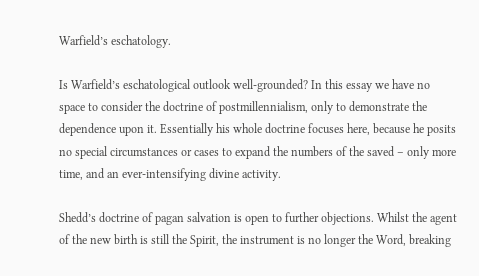Warfield’s eschatology.

Is Warfield’s eschatological outlook well-grounded? In this essay we have no space to consider the doctrine of postmillennialism, only to demonstrate the dependence upon it. Essentially his whole doctrine focuses here, because he posits no special circumstances or cases to expand the numbers of the saved – only more time, and an ever-intensifying divine activity.

Shedd’s doctrine of pagan salvation is open to further objections. Whilst the agent of the new birth is still the Spirit, the instrument is no longer the Word, breaking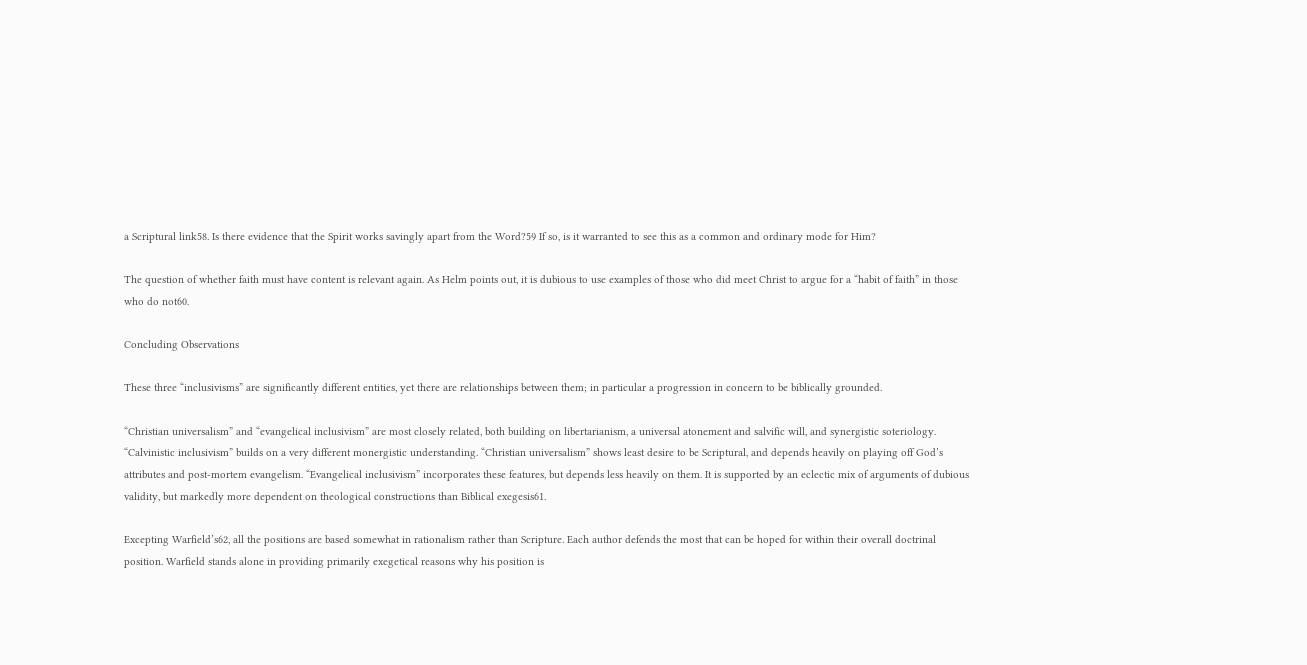a Scriptural link58. Is there evidence that the Spirit works savingly apart from the Word?59 If so, is it warranted to see this as a common and ordinary mode for Him?

The question of whether faith must have content is relevant again. As Helm points out, it is dubious to use examples of those who did meet Christ to argue for a “habit of faith” in those who do not60.

Concluding Observations

These three “inclusivisms” are significantly different entities, yet there are relationships between them; in particular a progression in concern to be biblically grounded.

“Christian universalism” and “evangelical inclusivism” are most closely related, both building on libertarianism, a universal atonement and salvific will, and synergistic soteriology. “Calvinistic inclusivism” builds on a very different monergistic understanding. “Christian universalism” shows least desire to be Scriptural, and depends heavily on playing off God’s attributes and post-mortem evangelism. “Evangelical inclusivism” incorporates these features, but depends less heavily on them. It is supported by an eclectic mix of arguments of dubious validity, but markedly more dependent on theological constructions than Biblical exegesis61.

Excepting Warfield’s62, all the positions are based somewhat in rationalism rather than Scripture. Each author defends the most that can be hoped for within their overall doctrinal position. Warfield stands alone in providing primarily exegetical reasons why his position is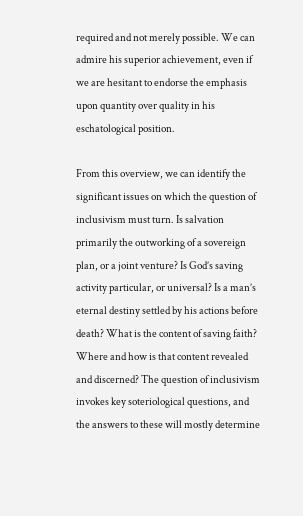required and not merely possible. We can admire his superior achievement, even if we are hesitant to endorse the emphasis upon quantity over quality in his eschatological position.

From this overview, we can identify the significant issues on which the question of inclusivism must turn. Is salvation primarily the outworking of a sovereign plan, or a joint venture? Is God’s saving activity particular, or universal? Is a man’s eternal destiny settled by his actions before death? What is the content of saving faith? Where and how is that content revealed and discerned? The question of inclusivism invokes key soteriological questions, and the answers to these will mostly determine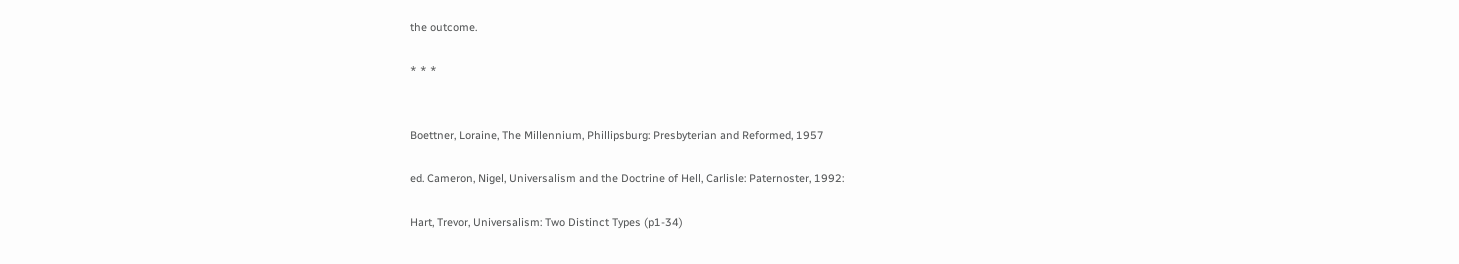the outcome.

* * *


Boettner, Loraine, The Millennium, Phillipsburg: Presbyterian and Reformed, 1957

ed. Cameron, Nigel, Universalism and the Doctrine of Hell, Carlisle: Paternoster, 1992:

Hart, Trevor, Universalism: Two Distinct Types (p1-34)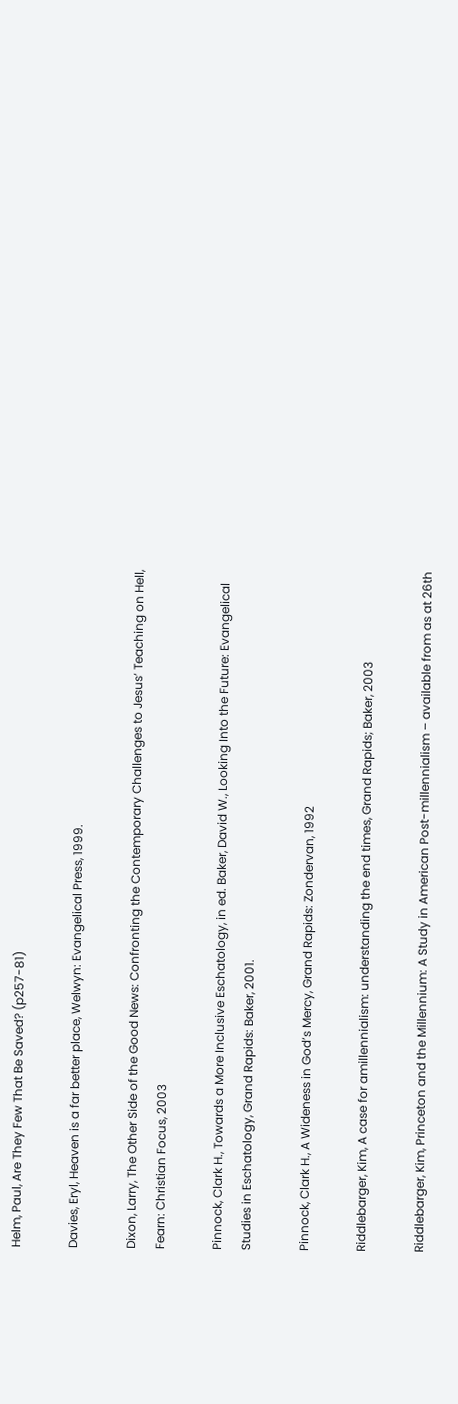Helm, Paul, Are They Few That Be Saved? (p257-81)

Davies, Eryl, Heaven is a far better place, Welwyn: Evangelical Press, 1999.

Dixon, Larry, The Other Side of the Good News: Confronting the Contemporary Challenges to Jesus’ Teaching on Hell, Fearn: Christian Focus, 2003

Pinnock, Clark H., Towards a More Inclusive Eschatology, in ed. Baker, David W., Looking Into the Future: Evangelical Studies in Eschatology, Grand Rapids: Baker, 2001.

Pinnock, Clark H., A Wideness in God’s Mercy, Grand Rapids: Zondervan, 1992

Riddlebarger, Kim, A case for amillennialism: understanding the end times, Grand Rapids; Baker, 2003

Riddlebarger, Kim, Princeton and the Millennium: A Study in American Post-millennialism – available from as at 26th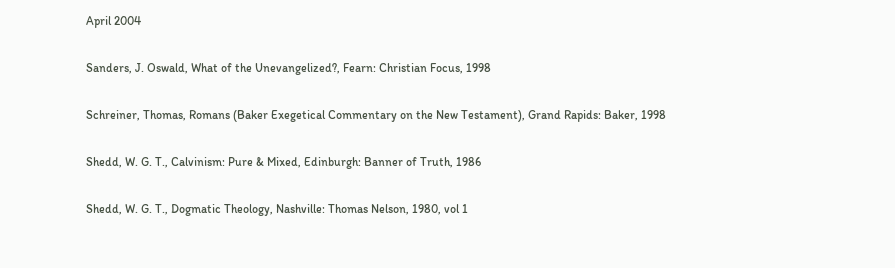April 2004

Sanders, J. Oswald, What of the Unevangelized?, Fearn: Christian Focus, 1998

Schreiner, Thomas, Romans (Baker Exegetical Commentary on the New Testament), Grand Rapids: Baker, 1998

Shedd, W. G. T., Calvinism: Pure & Mixed, Edinburgh: Banner of Truth, 1986

Shedd, W. G. T., Dogmatic Theology, Nashville: Thomas Nelson, 1980, vol 1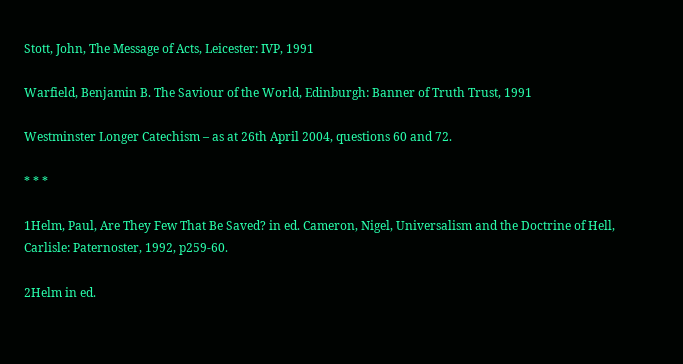Stott, John, The Message of Acts, Leicester: IVP, 1991

Warfield, Benjamin B. The Saviour of the World, Edinburgh: Banner of Truth Trust, 1991

Westminster Longer Catechism – as at 26th April 2004, questions 60 and 72.

* * *

1Helm, Paul, Are They Few That Be Saved? in ed. Cameron, Nigel, Universalism and the Doctrine of Hell, Carlisle: Paternoster, 1992, p259-60.

2Helm in ed.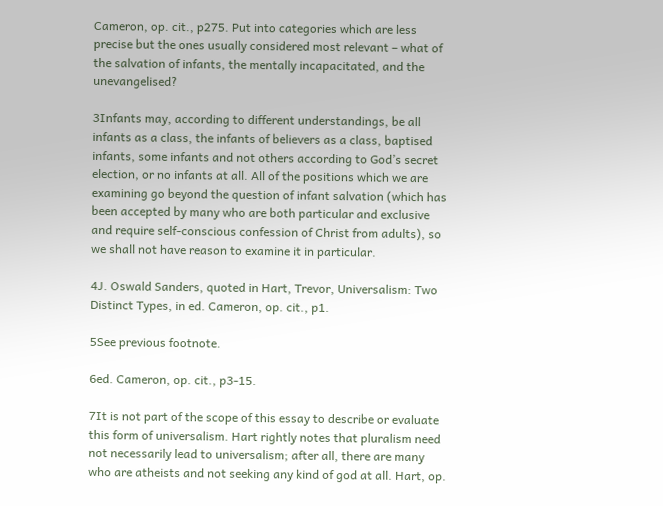Cameron, op. cit., p275. Put into categories which are less precise but the ones usually considered most relevant – what of the salvation of infants, the mentally incapacitated, and the unevangelised?

3Infants may, according to different understandings, be all infants as a class, the infants of believers as a class, baptised infants, some infants and not others according to God’s secret election, or no infants at all. All of the positions which we are examining go beyond the question of infant salvation (which has been accepted by many who are both particular and exclusive and require self-conscious confession of Christ from adults), so we shall not have reason to examine it in particular.

4J. Oswald Sanders, quoted in Hart, Trevor, Universalism: Two Distinct Types, in ed. Cameron, op. cit., p1.

5See previous footnote.

6ed. Cameron, op. cit., p3-15.

7It is not part of the scope of this essay to describe or evaluate this form of universalism. Hart rightly notes that pluralism need not necessarily lead to universalism; after all, there are many who are atheists and not seeking any kind of god at all. Hart, op.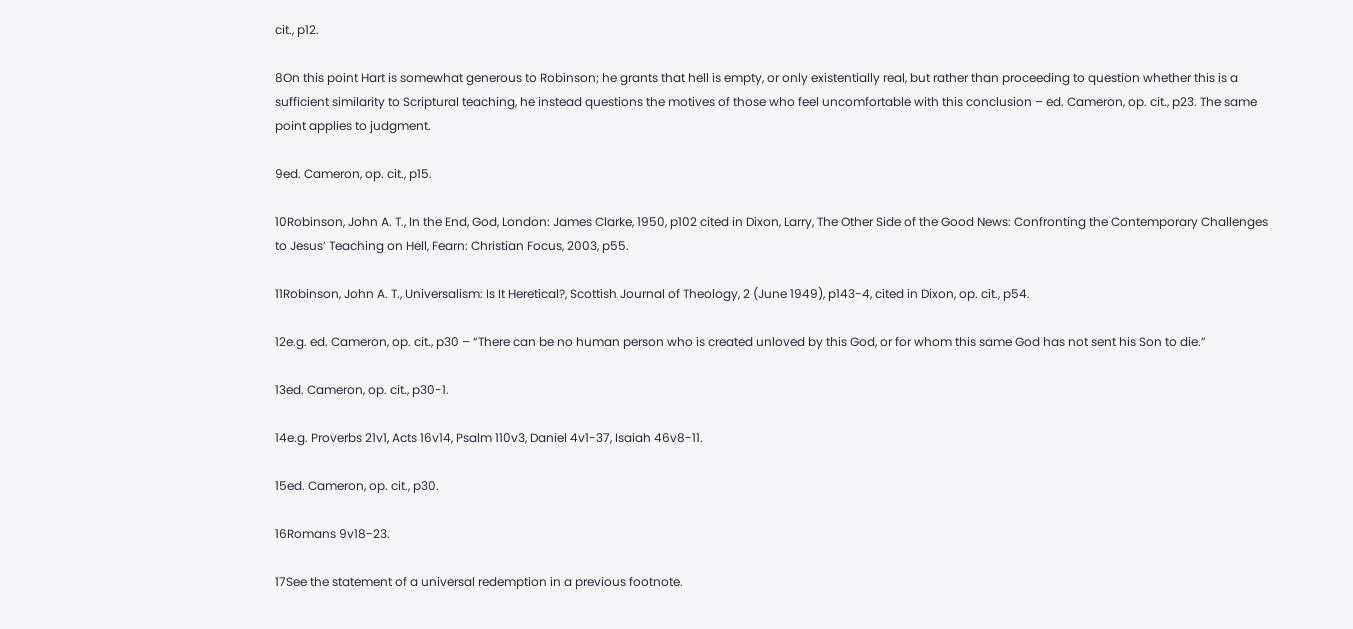cit., p12.

8On this point Hart is somewhat generous to Robinson; he grants that hell is empty, or only existentially real, but rather than proceeding to question whether this is a sufficient similarity to Scriptural teaching, he instead questions the motives of those who feel uncomfortable with this conclusion – ed. Cameron, op. cit., p23. The same point applies to judgment.

9ed. Cameron, op. cit., p15.

10Robinson, John A. T., In the End, God, London: James Clarke, 1950, p102 cited in Dixon, Larry, The Other Side of the Good News: Confronting the Contemporary Challenges to Jesus’ Teaching on Hell, Fearn: Christian Focus, 2003, p55.

11Robinson, John A. T., Universalism: Is It Heretical?, Scottish Journal of Theology, 2 (June 1949), p143-4, cited in Dixon, op. cit., p54.

12e.g. ed. Cameron, op. cit., p30 – “There can be no human person who is created unloved by this God, or for whom this same God has not sent his Son to die.”

13ed. Cameron, op. cit., p30-1.

14e.g. Proverbs 21v1, Acts 16v14, Psalm 110v3, Daniel 4v1-37, Isaiah 46v8-11.

15ed. Cameron, op. cit., p30.

16Romans 9v18-23.

17See the statement of a universal redemption in a previous footnote.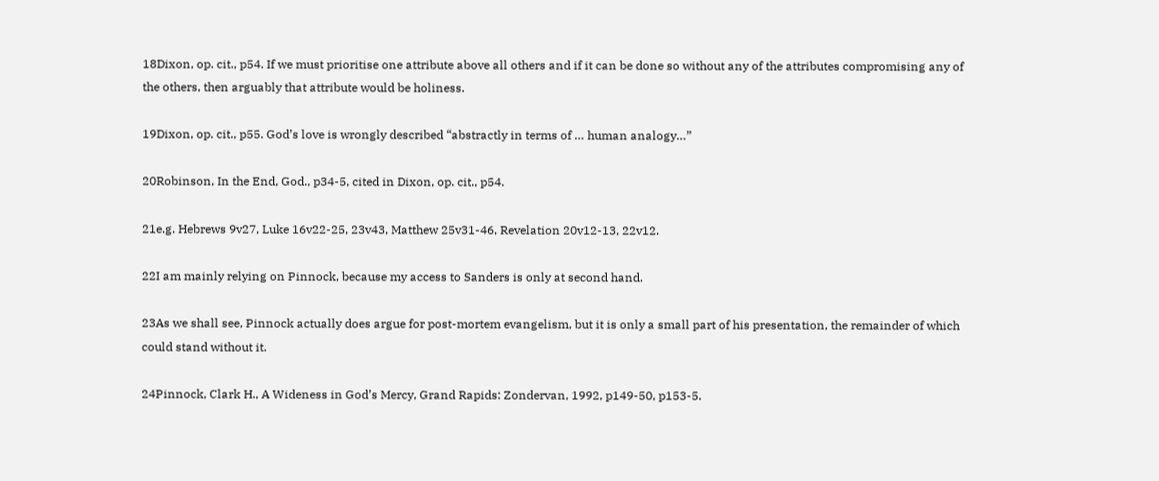18Dixon, op. cit., p54. If we must prioritise one attribute above all others and if it can be done so without any of the attributes compromising any of the others, then arguably that attribute would be holiness.

19Dixon, op. cit., p55. God’s love is wrongly described “abstractly in terms of … human analogy…”

20Robinson, In the End, God., p34-5, cited in Dixon, op. cit., p54.

21e.g. Hebrews 9v27, Luke 16v22-25, 23v43, Matthew 25v31-46, Revelation 20v12-13, 22v12.

22I am mainly relying on Pinnock, because my access to Sanders is only at second hand.

23As we shall see, Pinnock actually does argue for post-mortem evangelism, but it is only a small part of his presentation, the remainder of which could stand without it.

24Pinnock, Clark H., A Wideness in God’s Mercy, Grand Rapids: Zondervan, 1992, p149-50, p153-5.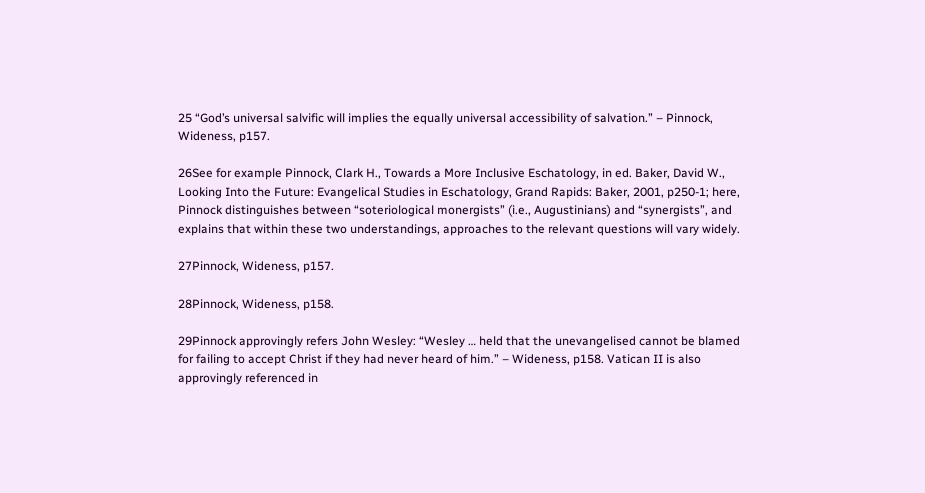25 “God’s universal salvific will implies the equally universal accessibility of salvation.” – Pinnock, Wideness, p157.

26See for example Pinnock, Clark H., Towards a More Inclusive Eschatology, in ed. Baker, David W., Looking Into the Future: Evangelical Studies in Eschatology, Grand Rapids: Baker, 2001, p250-1; here, Pinnock distinguishes between “soteriological monergists” (i.e., Augustinians) and “synergists”, and explains that within these two understandings, approaches to the relevant questions will vary widely.

27Pinnock, Wideness, p157.

28Pinnock, Wideness, p158.

29Pinnock approvingly refers John Wesley: “Wesley … held that the unevangelised cannot be blamed for failing to accept Christ if they had never heard of him.” – Wideness, p158. Vatican II is also approvingly referenced in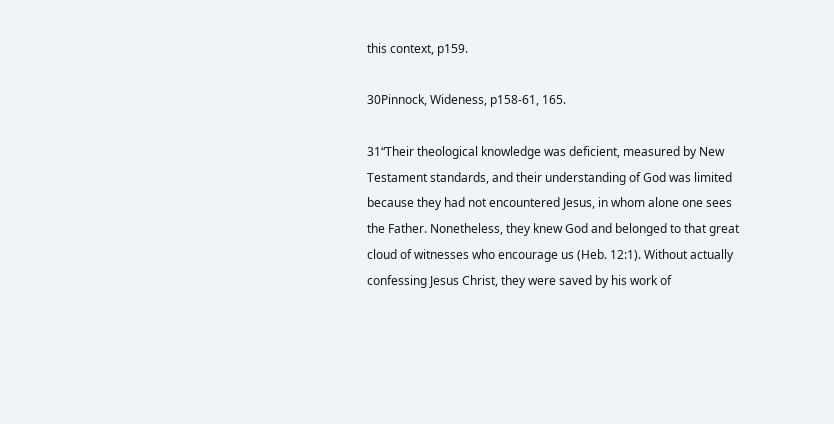this context, p159.

30Pinnock, Wideness, p158-61, 165.

31“Their theological knowledge was deficient, measured by New Testament standards, and their understanding of God was limited because they had not encountered Jesus, in whom alone one sees the Father. Nonetheless, they knew God and belonged to that great cloud of witnesses who encourage us (Heb. 12:1). Without actually confessing Jesus Christ, they were saved by his work of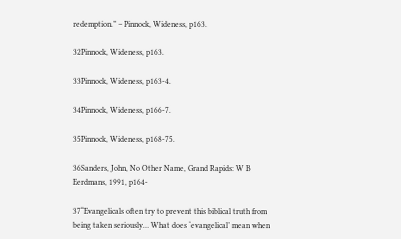redemption.” – Pinnock, Wideness, p163.

32Pinnock, Wideness, p163.

33Pinnock, Wideness, p163-4.

34Pinnock, Wideness, p166-7.

35Pinnock, Wideness, p168-75.

36Sanders, John, No Other Name, Grand Rapids: W B Eerdmans, 1991, p164-

37“Evangelicals often try to prevent this biblical truth from being taken seriously… What does ‘evangelical’ mean when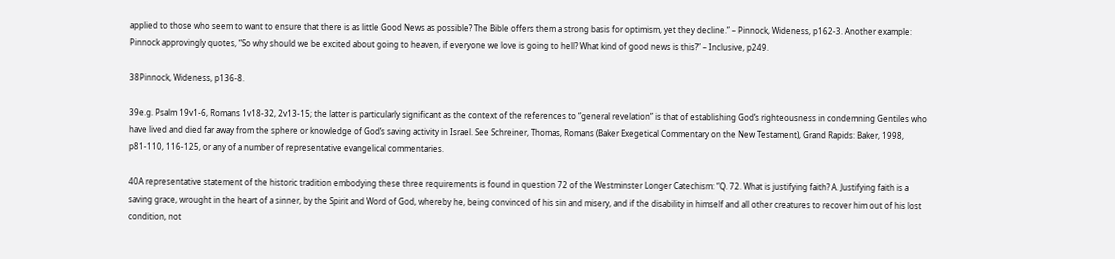applied to those who seem to want to ensure that there is as little Good News as possible? The Bible offers them a strong basis for optimism, yet they decline.” – Pinnock, Wideness, p162-3. Another example: Pinnock approvingly quotes, “So why should we be excited about going to heaven, if everyone we love is going to hell? What kind of good news is this?” – Inclusive, p249.

38Pinnock, Wideness, p136-8.

39e.g. Psalm 19v1-6, Romans 1v18-32, 2v13-15; the latter is particularly significant as the context of the references to “general revelation” is that of establishing God’s righteousness in condemning Gentiles who have lived and died far away from the sphere or knowledge of God’s saving activity in Israel. See Schreiner, Thomas, Romans (Baker Exegetical Commentary on the New Testament), Grand Rapids: Baker, 1998, p81-110, 116-125, or any of a number of representative evangelical commentaries.

40A representative statement of the historic tradition embodying these three requirements is found in question 72 of the Westminster Longer Catechism: “Q. 72. What is justifying faith? A. Justifying faith is a saving grace, wrought in the heart of a sinner, by the Spirit and Word of God, whereby he, being convinced of his sin and misery, and if the disability in himself and all other creatures to recover him out of his lost condition, not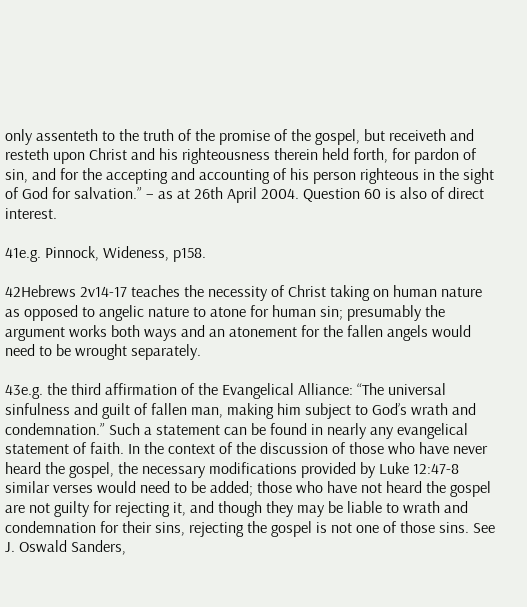only assenteth to the truth of the promise of the gospel, but receiveth and resteth upon Christ and his righteousness therein held forth, for pardon of sin, and for the accepting and accounting of his person righteous in the sight of God for salvation.” – as at 26th April 2004. Question 60 is also of direct interest.

41e.g. Pinnock, Wideness, p158.

42Hebrews 2v14-17 teaches the necessity of Christ taking on human nature as opposed to angelic nature to atone for human sin; presumably the argument works both ways and an atonement for the fallen angels would need to be wrought separately.

43e.g. the third affirmation of the Evangelical Alliance: “The universal sinfulness and guilt of fallen man, making him subject to God’s wrath and condemnation.” Such a statement can be found in nearly any evangelical statement of faith. In the context of the discussion of those who have never heard the gospel, the necessary modifications provided by Luke 12:47-8 similar verses would need to be added; those who have not heard the gospel are not guilty for rejecting it, and though they may be liable to wrath and condemnation for their sins, rejecting the gospel is not one of those sins. See J. Oswald Sanders,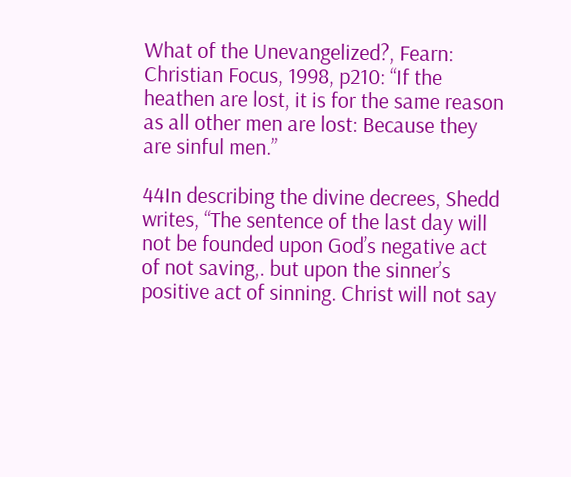What of the Unevangelized?, Fearn: Christian Focus, 1998, p210: “If the heathen are lost, it is for the same reason as all other men are lost: Because they are sinful men.”

44In describing the divine decrees, Shedd writes, “The sentence of the last day will not be founded upon God’s negative act of not saving,. but upon the sinner’s positive act of sinning. Christ will not say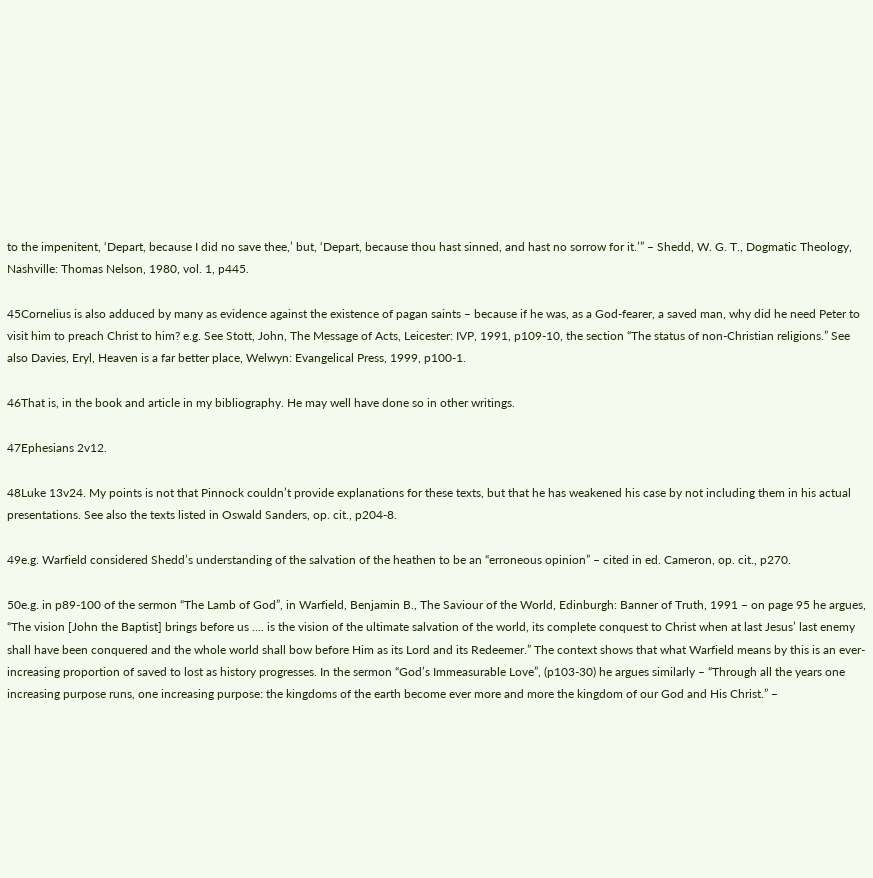to the impenitent, ‘Depart, because I did no save thee,’ but, ‘Depart, because thou hast sinned, and hast no sorrow for it.’” – Shedd, W. G. T., Dogmatic Theology, Nashville: Thomas Nelson, 1980, vol. 1, p445.

45Cornelius is also adduced by many as evidence against the existence of pagan saints – because if he was, as a God-fearer, a saved man, why did he need Peter to visit him to preach Christ to him? e.g. See Stott, John, The Message of Acts, Leicester: IVP, 1991, p109-10, the section “The status of non-Christian religions.” See also Davies, Eryl, Heaven is a far better place, Welwyn: Evangelical Press, 1999, p100-1.

46That is, in the book and article in my bibliography. He may well have done so in other writings.

47Ephesians 2v12.

48Luke 13v24. My points is not that Pinnock couldn’t provide explanations for these texts, but that he has weakened his case by not including them in his actual presentations. See also the texts listed in Oswald Sanders, op. cit., p204-8.

49e.g. Warfield considered Shedd’s understanding of the salvation of the heathen to be an “erroneous opinion” – cited in ed. Cameron, op. cit., p270.

50e.g. in p89-100 of the sermon “The Lamb of God”, in Warfield, Benjamin B., The Saviour of the World, Edinburgh: Banner of Truth, 1991 – on page 95 he argues, “The vision [John the Baptist] brings before us …. is the vision of the ultimate salvation of the world, its complete conquest to Christ when at last Jesus’ last enemy shall have been conquered and the whole world shall bow before Him as its Lord and its Redeemer.” The context shows that what Warfield means by this is an ever-increasing proportion of saved to lost as history progresses. In the sermon “God’s Immeasurable Love”, (p103-30) he argues similarly – “Through all the years one increasing purpose runs, one increasing purpose: the kingdoms of the earth become ever more and more the kingdom of our God and His Christ.” –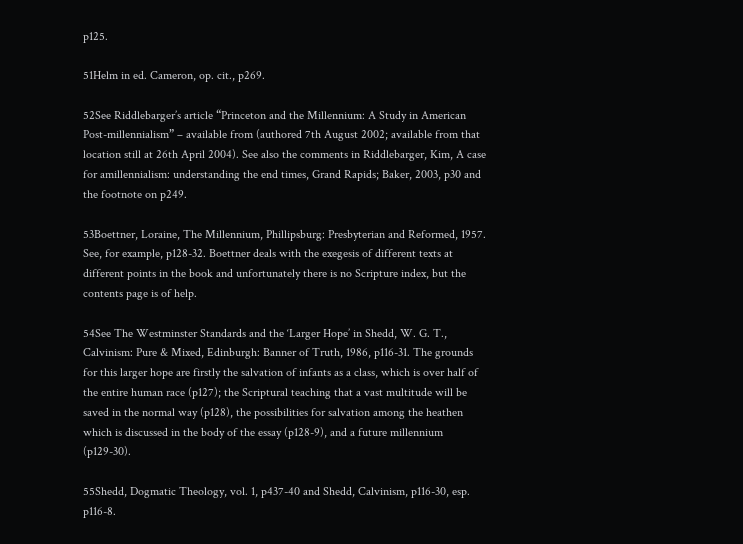p125.

51Helm in ed. Cameron, op. cit., p269.

52See Riddlebarger’s article “Princeton and the Millennium: A Study in American Post-millennialism” – available from (authored 7th August 2002; available from that location still at 26th April 2004). See also the comments in Riddlebarger, Kim, A case for amillennialism: understanding the end times, Grand Rapids; Baker, 2003, p30 and the footnote on p249.

53Boettner, Loraine, The Millennium, Phillipsburg: Presbyterian and Reformed, 1957. See, for example, p128-32. Boettner deals with the exegesis of different texts at different points in the book and unfortunately there is no Scripture index, but the contents page is of help.

54See The Westminster Standards and the ‘Larger Hope’ in Shedd, W. G. T., Calvinism: Pure & Mixed, Edinburgh: Banner of Truth, 1986, p116-31. The grounds for this larger hope are firstly the salvation of infants as a class, which is over half of the entire human race (p127); the Scriptural teaching that a vast multitude will be saved in the normal way (p128), the possibilities for salvation among the heathen which is discussed in the body of the essay (p128-9), and a future millennium (p129-30).

55Shedd, Dogmatic Theology, vol. 1, p437-40 and Shedd, Calvinism, p116-30, esp. p116-8.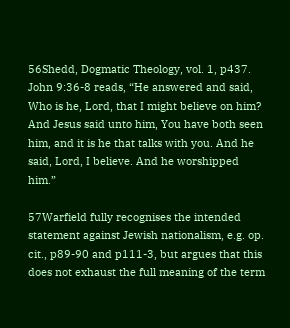56Shedd, Dogmatic Theology, vol. 1, p437. John 9:36-8 reads, “He answered and said, Who is he, Lord, that I might believe on him? And Jesus said unto him, You have both seen him, and it is he that talks with you. And he said, Lord, I believe. And he worshipped him.”

57Warfield fully recognises the intended statement against Jewish nationalism, e.g. op. cit., p89-90 and p111-3, but argues that this does not exhaust the full meaning of the term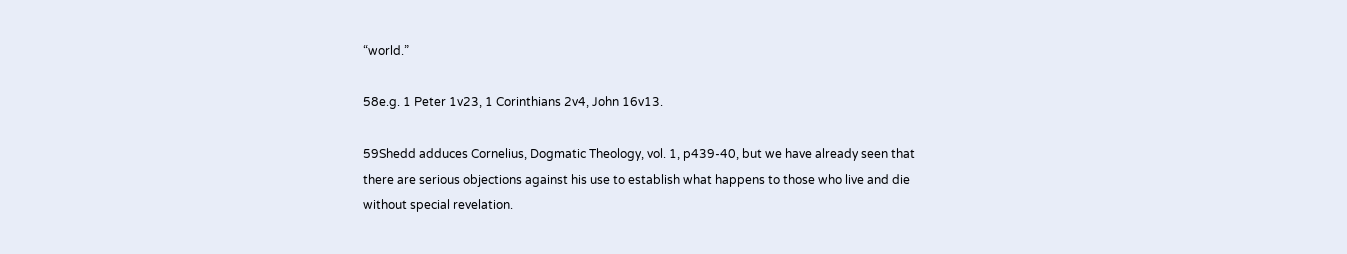“world.”

58e.g. 1 Peter 1v23, 1 Corinthians 2v4, John 16v13.

59Shedd adduces Cornelius, Dogmatic Theology, vol. 1, p439-40, but we have already seen that there are serious objections against his use to establish what happens to those who live and die without special revelation.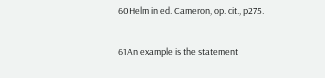60Helm in ed. Cameron, op. cit., p275.

61An example is the statement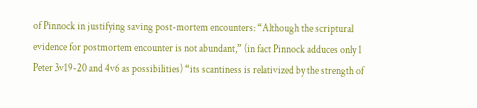of Pinnock in justifying saving post-mortem encounters: “Although the scriptural evidence for postmortem encounter is not abundant,” (in fact Pinnock adduces only 1 Peter 3v19-20 and 4v6 as possibilities) “its scantiness is relativized by the strength of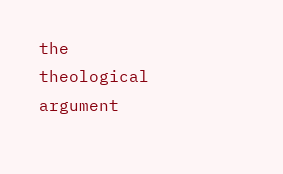the theological argument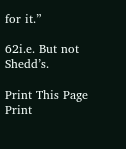for it.”

62i.e. But not Shedd’s.

Print This Page Print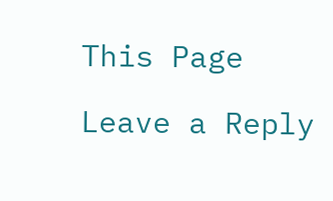This Page

Leave a Reply